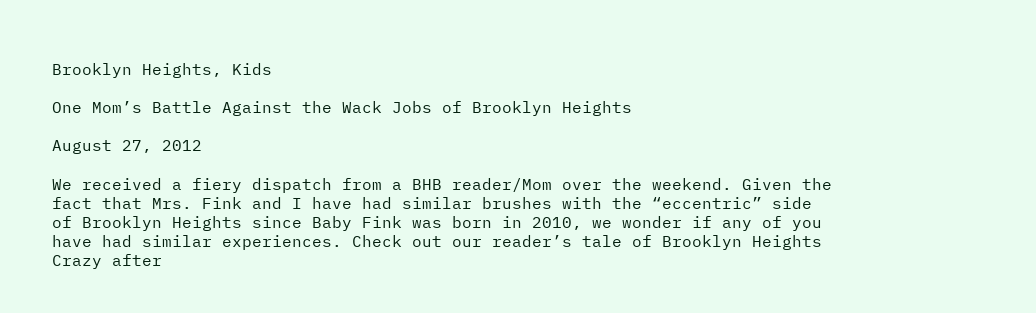Brooklyn Heights, Kids

One Mom’s Battle Against the Wack Jobs of Brooklyn Heights

August 27, 2012

We received a fiery dispatch from a BHB reader/Mom over the weekend. Given the fact that Mrs. Fink and I have had similar brushes with the “eccentric” side of Brooklyn Heights since Baby Fink was born in 2010, we wonder if any of you have had similar experiences. Check out our reader’s tale of Brooklyn Heights Crazy after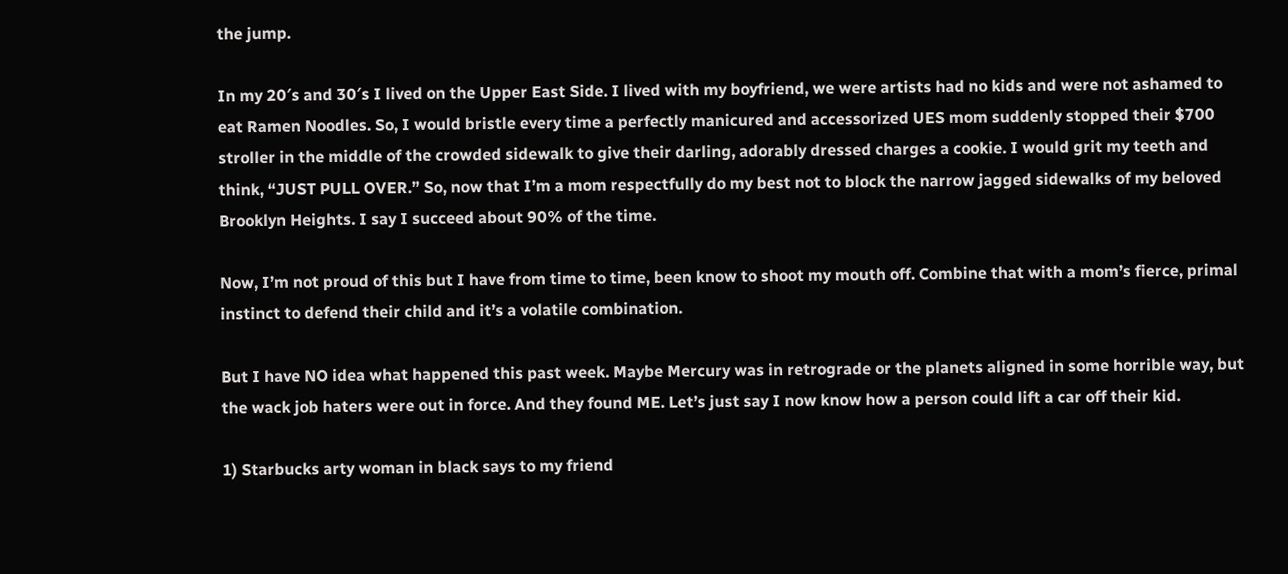the jump.

In my 20′s and 30′s I lived on the Upper East Side. I lived with my boyfriend, we were artists had no kids and were not ashamed to eat Ramen Noodles. So, I would bristle every time a perfectly manicured and accessorized UES mom suddenly stopped their $700 stroller in the middle of the crowded sidewalk to give their darling, adorably dressed charges a cookie. I would grit my teeth and think, “JUST PULL OVER.” So, now that I’m a mom respectfully do my best not to block the narrow jagged sidewalks of my beloved Brooklyn Heights. I say I succeed about 90% of the time.

Now, I’m not proud of this but I have from time to time, been know to shoot my mouth off. Combine that with a mom’s fierce, primal instinct to defend their child and it’s a volatile combination.

But I have NO idea what happened this past week. Maybe Mercury was in retrograde or the planets aligned in some horrible way, but the wack job haters were out in force. And they found ME. Let’s just say I now know how a person could lift a car off their kid.

1) Starbucks arty woman in black says to my friend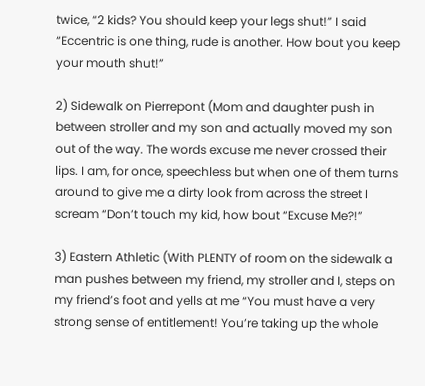twice, “2 kids? You should keep your legs shut!” I said “Eccentric is one thing, rude is another. How bout you keep your mouth shut!”

2) Sidewalk on Pierrepont (Mom and daughter push in between stroller and my son and actually moved my son out of the way. The words excuse me never crossed their lips. I am, for once, speechless but when one of them turns around to give me a dirty look from across the street I scream “Don’t touch my kid, how bout “Excuse Me?!”

3) Eastern Athletic (With PLENTY of room on the sidewalk a man pushes between my friend, my stroller and I, steps on my friend’s foot and yells at me “You must have a very strong sense of entitlement! You’re taking up the whole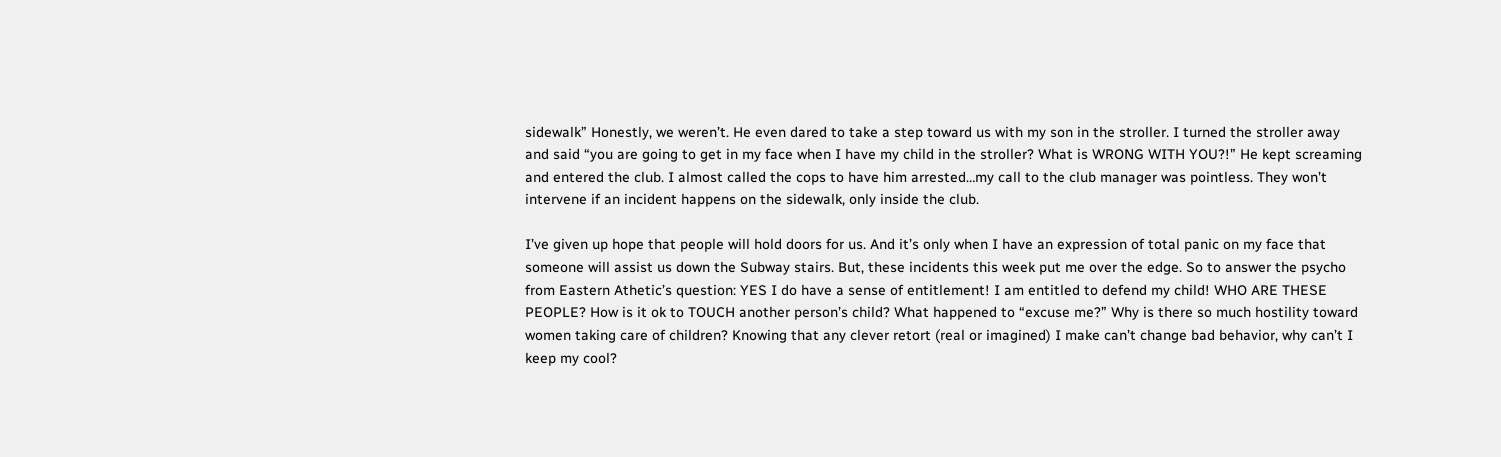sidewalk” Honestly, we weren’t. He even dared to take a step toward us with my son in the stroller. I turned the stroller away and said “you are going to get in my face when I have my child in the stroller? What is WRONG WITH YOU?!” He kept screaming and entered the club. I almost called the cops to have him arrested…my call to the club manager was pointless. They won’t intervene if an incident happens on the sidewalk, only inside the club.

I’ve given up hope that people will hold doors for us. And it’s only when I have an expression of total panic on my face that someone will assist us down the Subway stairs. But, these incidents this week put me over the edge. So to answer the psycho from Eastern Athetic’s question: YES I do have a sense of entitlement! I am entitled to defend my child! WHO ARE THESE PEOPLE? How is it ok to TOUCH another person’s child? What happened to “excuse me?” Why is there so much hostility toward women taking care of children? Knowing that any clever retort (real or imagined) I make can’t change bad behavior, why can’t I keep my cool?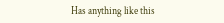Has anything like this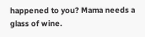happened to you? Mama needs a glass of wine.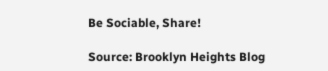Be Sociable, Share!

Source: Brooklyn Heights Blog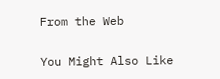From the Web

You Might Also Like